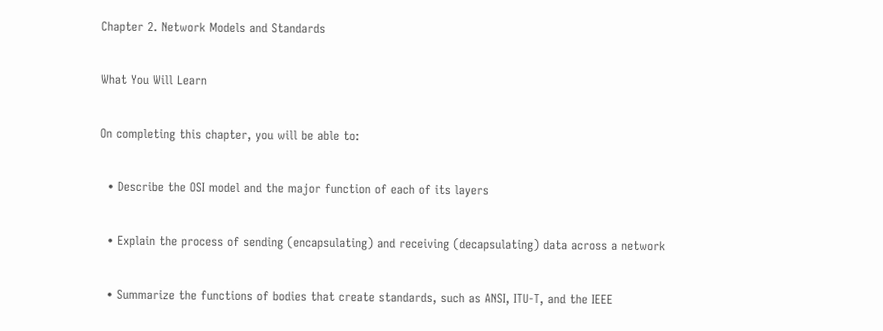Chapter 2. Network Models and Standards

What You Will Learn

On completing this chapter, you will be able to:

  • Describe the OSI model and the major function of each of its layers

  • Explain the process of sending (encapsulating) and receiving (decapsulating) data across a network

  • Summarize the functions of bodies that create standards, such as ANSI, ITU-T, and the IEEE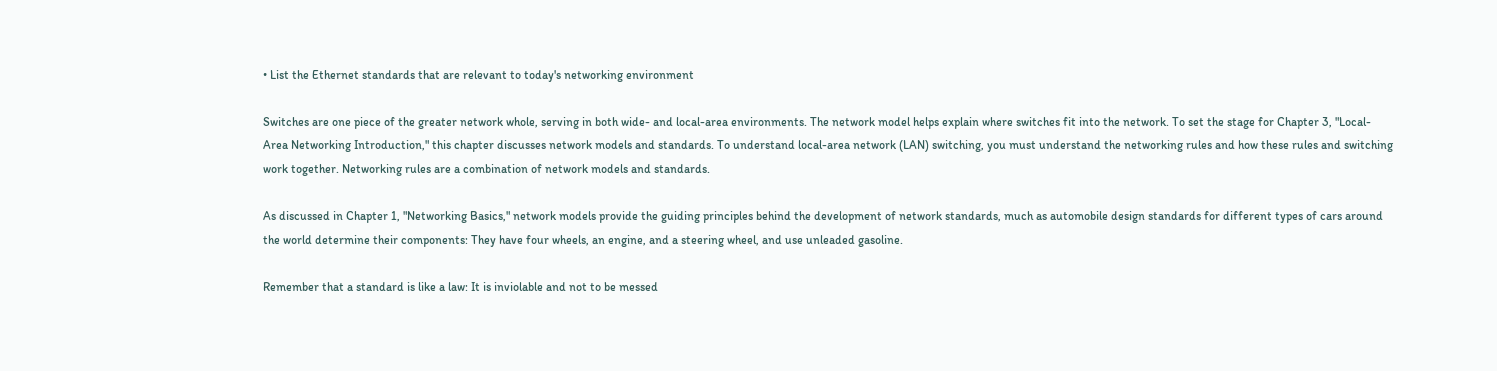• List the Ethernet standards that are relevant to today's networking environment

Switches are one piece of the greater network whole, serving in both wide- and local-area environments. The network model helps explain where switches fit into the network. To set the stage for Chapter 3, "Local-Area Networking Introduction," this chapter discusses network models and standards. To understand local-area network (LAN) switching, you must understand the networking rules and how these rules and switching work together. Networking rules are a combination of network models and standards.

As discussed in Chapter 1, "Networking Basics," network models provide the guiding principles behind the development of network standards, much as automobile design standards for different types of cars around the world determine their components: They have four wheels, an engine, and a steering wheel, and use unleaded gasoline.

Remember that a standard is like a law: It is inviolable and not to be messed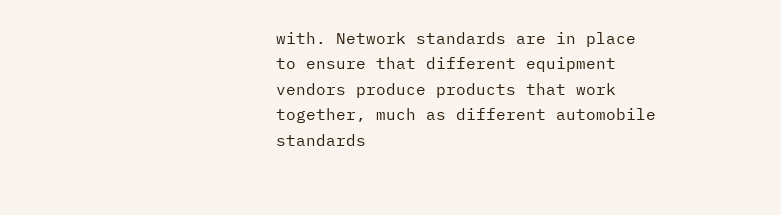with. Network standards are in place to ensure that different equipment vendors produce products that work together, much as different automobile standards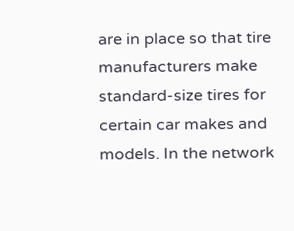are in place so that tire manufacturers make standard-size tires for certain car makes and models. In the network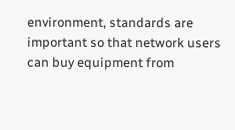environment, standards are important so that network users can buy equipment from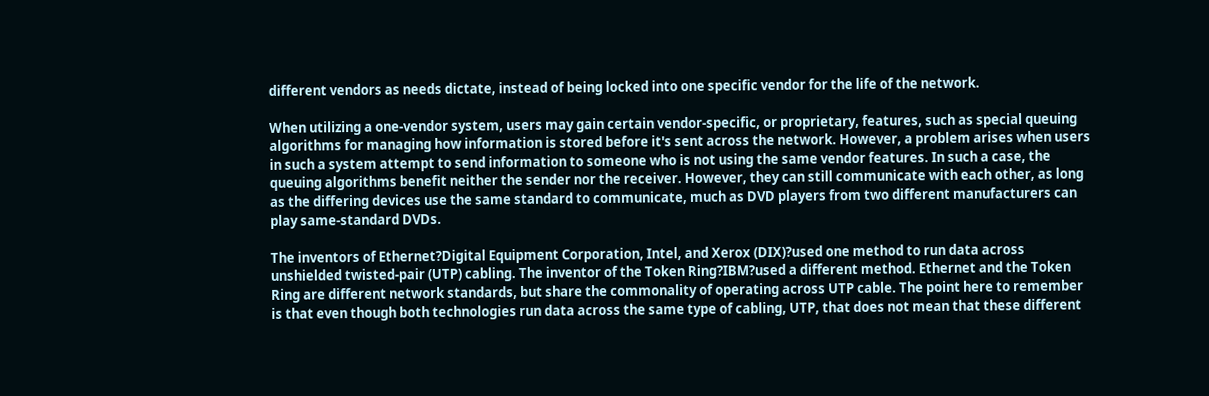different vendors as needs dictate, instead of being locked into one specific vendor for the life of the network.

When utilizing a one-vendor system, users may gain certain vendor-specific, or proprietary, features, such as special queuing algorithms for managing how information is stored before it's sent across the network. However, a problem arises when users in such a system attempt to send information to someone who is not using the same vendor features. In such a case, the queuing algorithms benefit neither the sender nor the receiver. However, they can still communicate with each other, as long as the differing devices use the same standard to communicate, much as DVD players from two different manufacturers can play same-standard DVDs.

The inventors of Ethernet?Digital Equipment Corporation, Intel, and Xerox (DIX)?used one method to run data across unshielded twisted-pair (UTP) cabling. The inventor of the Token Ring?IBM?used a different method. Ethernet and the Token Ring are different network standards, but share the commonality of operating across UTP cable. The point here to remember is that even though both technologies run data across the same type of cabling, UTP, that does not mean that these different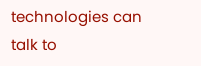technologies can talk to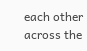each other across the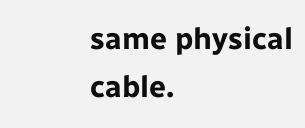same physical cable.